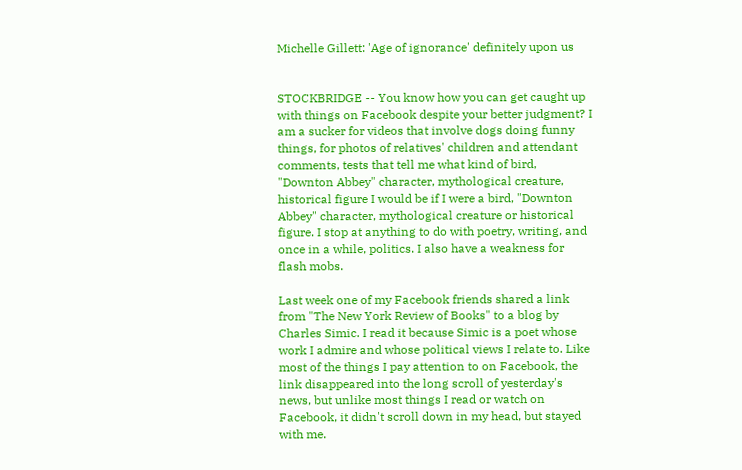Michelle Gillett: 'Age of ignorance' definitely upon us


STOCKBRIDGE -- You know how you can get caught up with things on Facebook despite your better judgment? I am a sucker for videos that involve dogs doing funny things, for photos of relatives' children and attendant comments, tests that tell me what kind of bird, "Downton Abbey" character, mythological creature, historical figure I would be if I were a bird, "Downton Abbey" character, mythological creature or historical figure. I stop at anything to do with poetry, writing, and once in a while, politics. I also have a weakness for flash mobs.

Last week one of my Facebook friends shared a link from "The New York Review of Books" to a blog by Charles Simic. I read it because Simic is a poet whose work I admire and whose political views I relate to. Like most of the things I pay attention to on Facebook, the link disappeared into the long scroll of yesterday's news, but unlike most things I read or watch on Facebook, it didn't scroll down in my head, but stayed with me.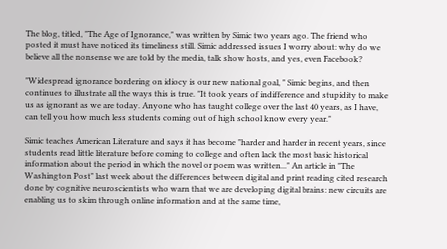The blog, titled, "The Age of Ignorance," was written by Simic two years ago. The friend who posted it must have noticed its timeliness still. Simic addressed issues I worry about: why do we believe all the nonsense we are told by the media, talk show hosts, and yes, even Facebook?

"Widespread ignorance bordering on idiocy is our new national goal, " Simic begins, and then continues to illustrate all the ways this is true. "It took years of indifference and stupidity to make us as ignorant as we are today. Anyone who has taught college over the last 40 years, as I have, can tell you how much less students coming out of high school know every year."

Simic teaches American Literature and says it has become "harder and harder in recent years, since students read little literature before coming to college and often lack the most basic historical information about the period in which the novel or poem was written..." An article in "The Washington Post" last week about the differences between digital and print reading cited research done by cognitive neuroscientists who warn that we are developing digital brains: new circuits are enabling us to skim through online information and at the same time,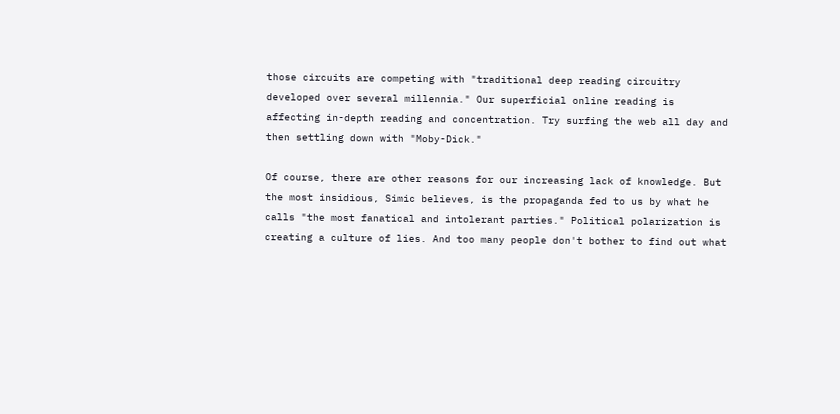those circuits are competing with "traditional deep reading circuitry developed over several millennia." Our superficial online reading is affecting in-depth reading and concentration. Try surfing the web all day and then settling down with "Moby-Dick."

Of course, there are other reasons for our increasing lack of knowledge. But the most insidious, Simic believes, is the propaganda fed to us by what he calls "the most fanatical and intolerant parties." Political polarization is creating a culture of lies. And too many people don't bother to find out what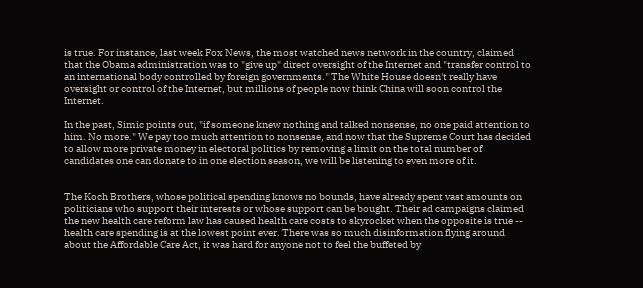is true. For instance, last week Fox News, the most watched news network in the country, claimed that the Obama administration was to "give up" direct oversight of the Internet and "transfer control to an international body controlled by foreign governments." The White House doesn't really have oversight or control of the Internet, but millions of people now think China will soon control the Internet.

In the past, Simic points out, "if someone knew nothing and talked nonsense, no one paid attention to him. No more." We pay too much attention to nonsense, and now that the Supreme Court has decided to allow more private money in electoral politics by removing a limit on the total number of candidates one can donate to in one election season, we will be listening to even more of it.


The Koch Brothers, whose political spending knows no bounds, have already spent vast amounts on politicians who support their interests or whose support can be bought. Their ad campaigns claimed the new health care reform law has caused health care costs to skyrocket when the opposite is true -- health care spending is at the lowest point ever. There was so much disinformation flying around about the Affordable Care Act, it was hard for anyone not to feel the buffeted by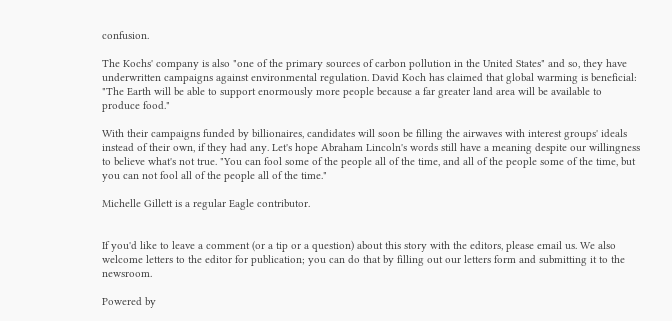confusion.

The Kochs' company is also "one of the primary sources of carbon pollution in the United States" and so, they have underwritten campaigns against environmental regulation. David Koch has claimed that global warming is beneficial: "The Earth will be able to support enormously more people because a far greater land area will be available to produce food."

With their campaigns funded by billionaires, candidates will soon be filling the airwaves with interest groups' ideals instead of their own, if they had any. Let's hope Abraham Lincoln's words still have a meaning despite our willingness to believe what's not true. "You can fool some of the people all of the time, and all of the people some of the time, but you can not fool all of the people all of the time."

Michelle Gillett is a regular Eagle contributor.


If you'd like to leave a comment (or a tip or a question) about this story with the editors, please email us. We also welcome letters to the editor for publication; you can do that by filling out our letters form and submitting it to the newsroom.

Powered by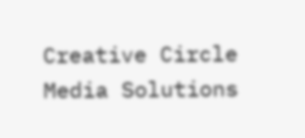Creative Circle Media Solutions